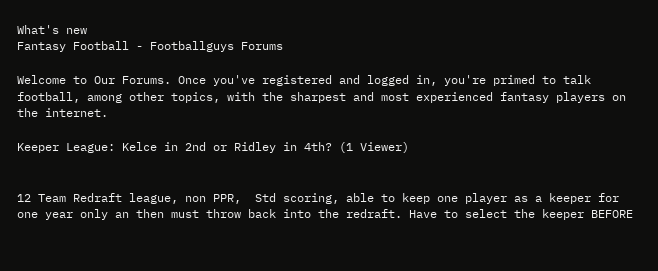What's new
Fantasy Football - Footballguys Forums

Welcome to Our Forums. Once you've registered and logged in, you're primed to talk football, among other topics, with the sharpest and most experienced fantasy players on the internet.

Keeper League: Kelce in 2nd or Ridley in 4th? (1 Viewer)


12 Team Redraft league, non PPR,  Std scoring, able to keep one player as a keeper for one year only an then must throw back into the redraft. Have to select the keeper BEFORE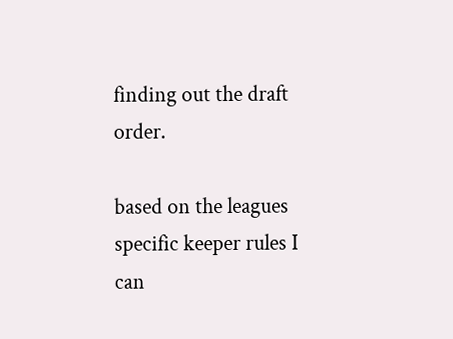finding out the draft order.

based on the leagues specific keeper rules I can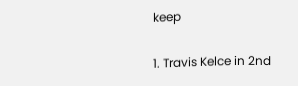keep

1. Travis Kelce in 2nd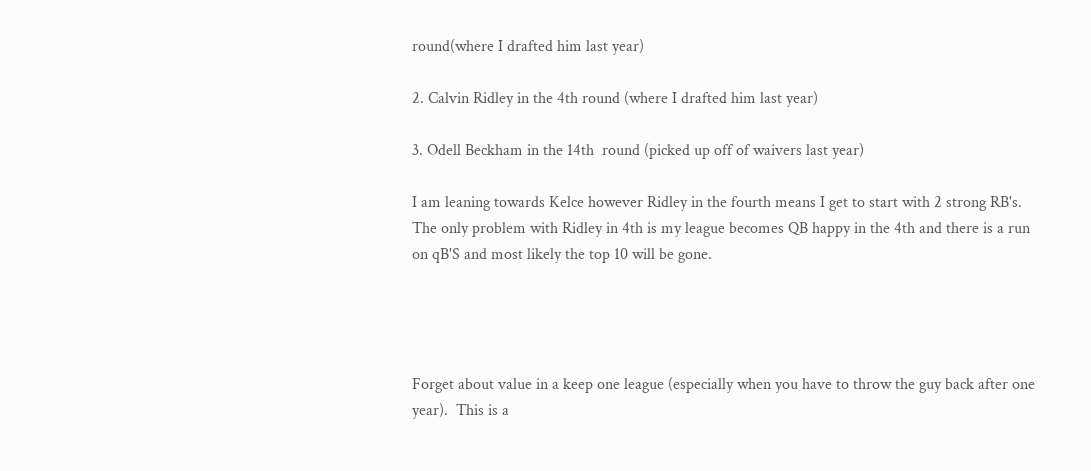round(where I drafted him last year)

2. Calvin Ridley in the 4th round (where I drafted him last year)

3. Odell Beckham in the 14th  round (picked up off of waivers last year)

I am leaning towards Kelce however Ridley in the fourth means I get to start with 2 strong RB's. The only problem with Ridley in 4th is my league becomes QB happy in the 4th and there is a run on qB'S and most likely the top 10 will be gone.




Forget about value in a keep one league (especially when you have to throw the guy back after one year).  This is a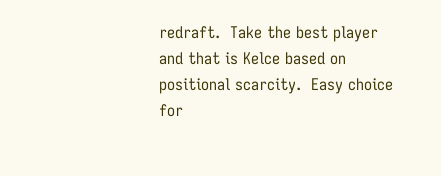redraft.  Take the best player and that is Kelce based on positional scarcity.  Easy choice for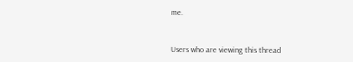me.


Users who are viewing this thread